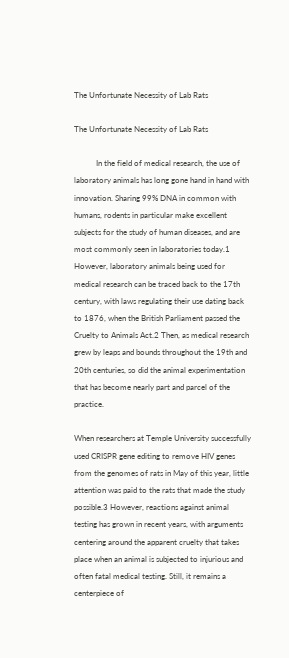The Unfortunate Necessity of Lab Rats

The Unfortunate Necessity of Lab Rats

           In the field of medical research, the use of laboratory animals has long gone hand in hand with innovation. Sharing 99% DNA in common with humans, rodents in particular make excellent subjects for the study of human diseases, and are most commonly seen in laboratories today.1 However, laboratory animals being used for medical research can be traced back to the 17th century, with laws regulating their use dating back to 1876, when the British Parliament passed the Cruelty to Animals Act.2 Then, as medical research grew by leaps and bounds throughout the 19th and 20th centuries, so did the animal experimentation that has become nearly part and parcel of the practice.

When researchers at Temple University successfully used CRISPR gene editing to remove HIV genes from the genomes of rats in May of this year, little attention was paid to the rats that made the study possible.3 However, reactions against animal testing has grown in recent years, with arguments centering around the apparent cruelty that takes place when an animal is subjected to injurious and often fatal medical testing. Still, it remains a centerpiece of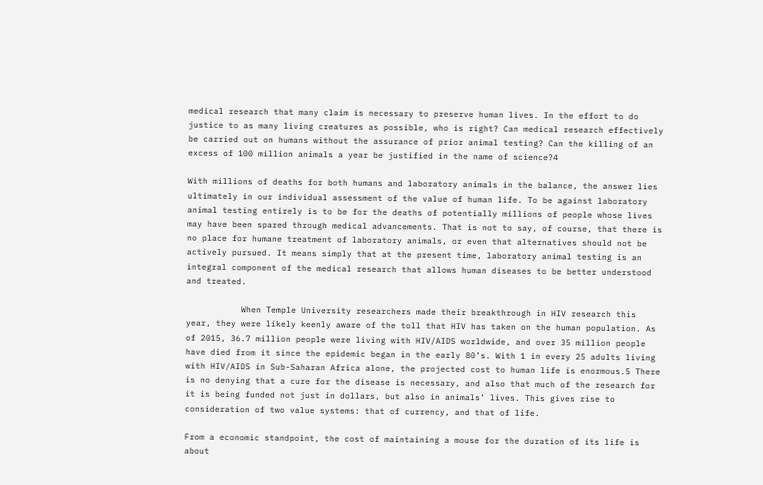medical research that many claim is necessary to preserve human lives. In the effort to do justice to as many living creatures as possible, who is right? Can medical research effectively be carried out on humans without the assurance of prior animal testing? Can the killing of an excess of 100 million animals a year be justified in the name of science?4

With millions of deaths for both humans and laboratory animals in the balance, the answer lies ultimately in our individual assessment of the value of human life. To be against laboratory animal testing entirely is to be for the deaths of potentially millions of people whose lives may have been spared through medical advancements. That is not to say, of course, that there is no place for humane treatment of laboratory animals, or even that alternatives should not be actively pursued. It means simply that at the present time, laboratory animal testing is an integral component of the medical research that allows human diseases to be better understood and treated.

           When Temple University researchers made their breakthrough in HIV research this year, they were likely keenly aware of the toll that HIV has taken on the human population. As of 2015, 36.7 million people were living with HIV/AIDS worldwide, and over 35 million people have died from it since the epidemic began in the early 80’s. With 1 in every 25 adults living with HIV/AIDS in Sub-Saharan Africa alone, the projected cost to human life is enormous.5 There is no denying that a cure for the disease is necessary, and also that much of the research for it is being funded not just in dollars, but also in animals’ lives. This gives rise to consideration of two value systems: that of currency, and that of life.

From a economic standpoint, the cost of maintaining a mouse for the duration of its life is about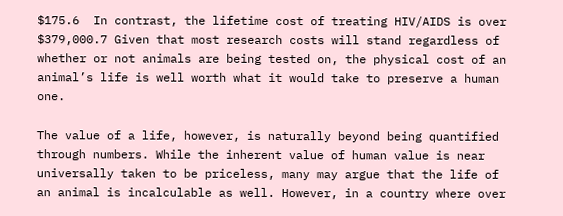$175.6  In contrast, the lifetime cost of treating HIV/AIDS is over $379,000.7 Given that most research costs will stand regardless of whether or not animals are being tested on, the physical cost of an animal’s life is well worth what it would take to preserve a human one.

The value of a life, however, is naturally beyond being quantified through numbers. While the inherent value of human value is near universally taken to be priceless, many may argue that the life of an animal is incalculable as well. However, in a country where over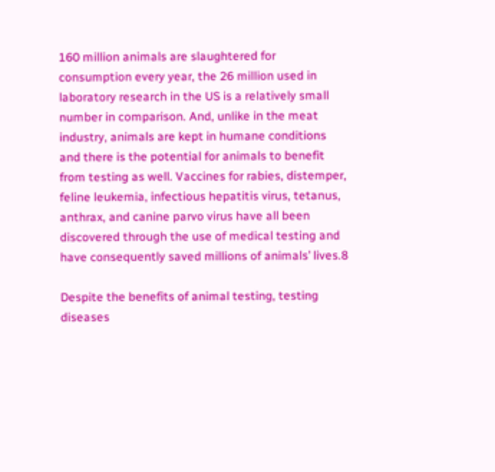160 million animals are slaughtered for consumption every year, the 26 million used in laboratory research in the US is a relatively small number in comparison. And, unlike in the meat industry, animals are kept in humane conditions and there is the potential for animals to benefit from testing as well. Vaccines for rabies, distemper, feline leukemia, infectious hepatitis virus, tetanus, anthrax, and canine parvo virus have all been discovered through the use of medical testing and have consequently saved millions of animals’ lives.8

Despite the benefits of animal testing, testing diseases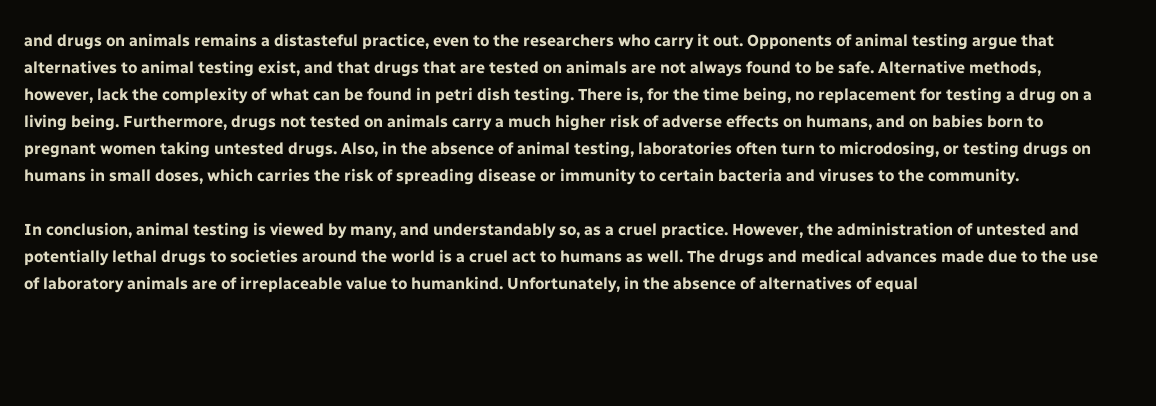and drugs on animals remains a distasteful practice, even to the researchers who carry it out. Opponents of animal testing argue that alternatives to animal testing exist, and that drugs that are tested on animals are not always found to be safe. Alternative methods, however, lack the complexity of what can be found in petri dish testing. There is, for the time being, no replacement for testing a drug on a living being. Furthermore, drugs not tested on animals carry a much higher risk of adverse effects on humans, and on babies born to pregnant women taking untested drugs. Also, in the absence of animal testing, laboratories often turn to microdosing, or testing drugs on humans in small doses, which carries the risk of spreading disease or immunity to certain bacteria and viruses to the community.

In conclusion, animal testing is viewed by many, and understandably so, as a cruel practice. However, the administration of untested and potentially lethal drugs to societies around the world is a cruel act to humans as well. The drugs and medical advances made due to the use of laboratory animals are of irreplaceable value to humankind. Unfortunately, in the absence of alternatives of equal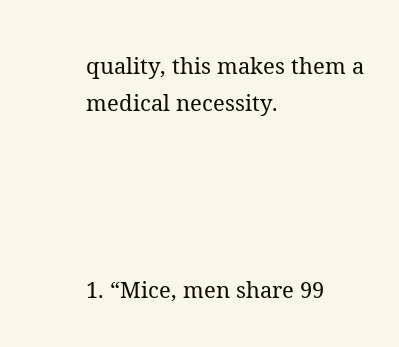quality, this makes them a medical necessity.




1. “Mice, men share 99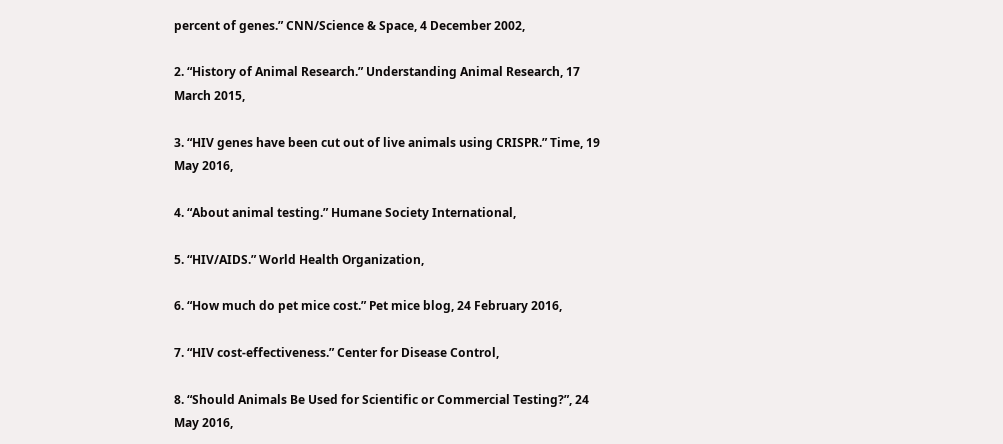percent of genes.” CNN/Science & Space, 4 December 2002,

2. “History of Animal Research.” Understanding Animal Research, 17 March 2015,

3. “HIV genes have been cut out of live animals using CRISPR.” Time, 19 May 2016,

4. “About animal testing.” Humane Society International,

5. “HIV/AIDS.” World Health Organization,

6. “How much do pet mice cost.” Pet mice blog, 24 February 2016,

7. “HIV cost-effectiveness.” Center for Disease Control,

8. “Should Animals Be Used for Scientific or Commercial Testing?”, 24 May 2016,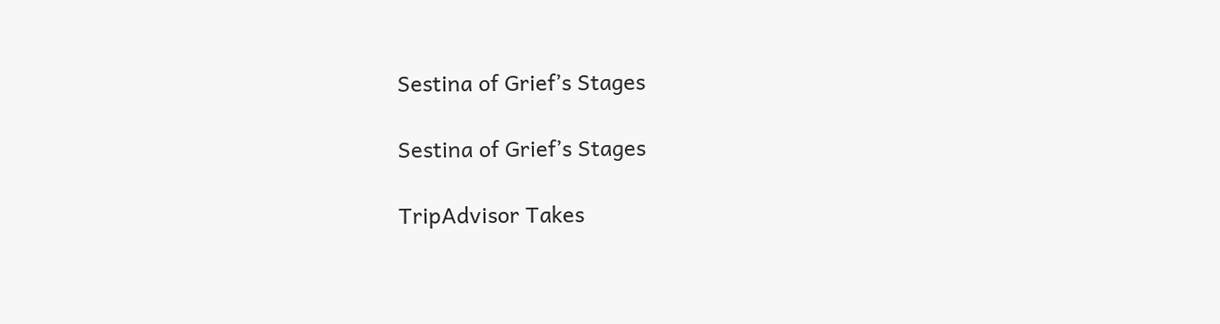Sestina of Grief’s Stages

Sestina of Grief’s Stages

TripAdvisor Takes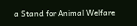a Stand for Animal Welfare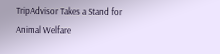TripAdvisor Takes a Stand for Animal Welfare